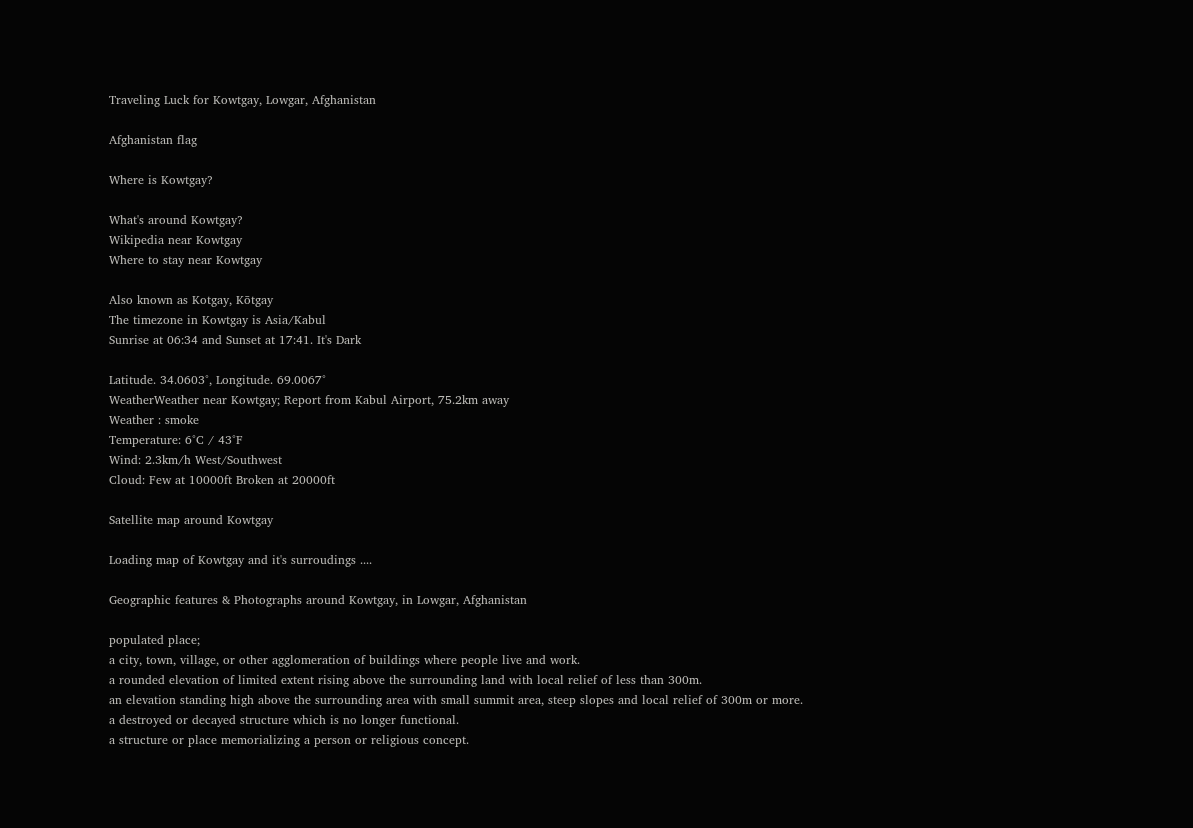Traveling Luck for Kowtgay, Lowgar, Afghanistan

Afghanistan flag

Where is Kowtgay?

What's around Kowtgay?
Wikipedia near Kowtgay
Where to stay near Kowtgay

Also known as Kotgay, Kōtgay
The timezone in Kowtgay is Asia/Kabul
Sunrise at 06:34 and Sunset at 17:41. It's Dark

Latitude. 34.0603°, Longitude. 69.0067°
WeatherWeather near Kowtgay; Report from Kabul Airport, 75.2km away
Weather : smoke
Temperature: 6°C / 43°F
Wind: 2.3km/h West/Southwest
Cloud: Few at 10000ft Broken at 20000ft

Satellite map around Kowtgay

Loading map of Kowtgay and it's surroudings ....

Geographic features & Photographs around Kowtgay, in Lowgar, Afghanistan

populated place;
a city, town, village, or other agglomeration of buildings where people live and work.
a rounded elevation of limited extent rising above the surrounding land with local relief of less than 300m.
an elevation standing high above the surrounding area with small summit area, steep slopes and local relief of 300m or more.
a destroyed or decayed structure which is no longer functional.
a structure or place memorializing a person or religious concept.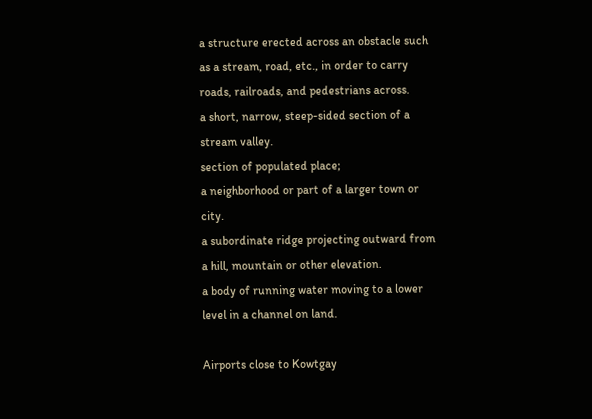a structure erected across an obstacle such as a stream, road, etc., in order to carry roads, railroads, and pedestrians across.
a short, narrow, steep-sided section of a stream valley.
section of populated place;
a neighborhood or part of a larger town or city.
a subordinate ridge projecting outward from a hill, mountain or other elevation.
a body of running water moving to a lower level in a channel on land.

Airports close to Kowtgay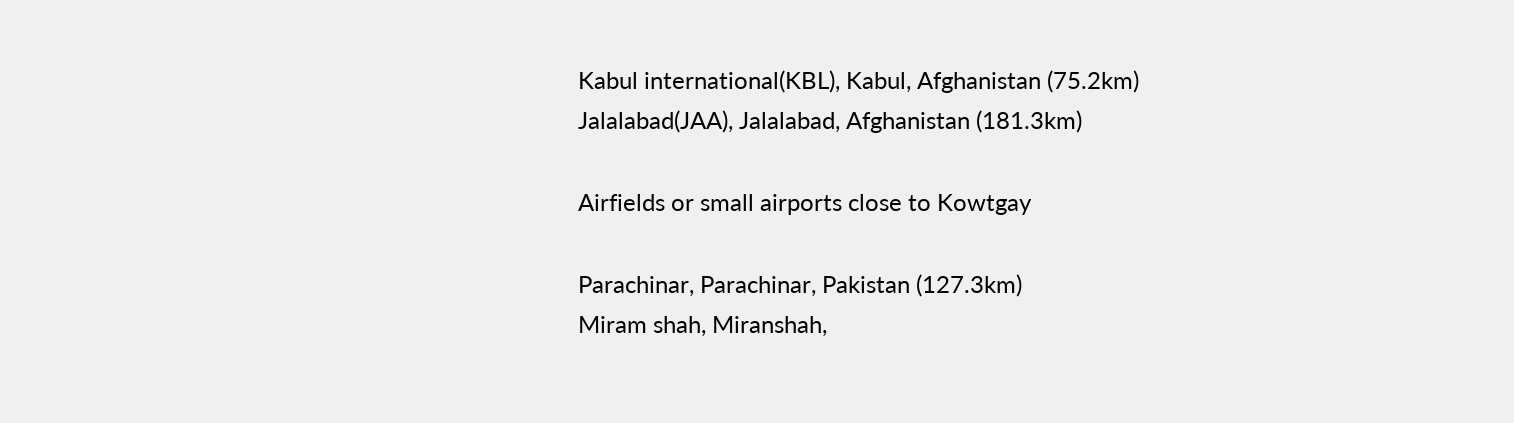Kabul international(KBL), Kabul, Afghanistan (75.2km)
Jalalabad(JAA), Jalalabad, Afghanistan (181.3km)

Airfields or small airports close to Kowtgay

Parachinar, Parachinar, Pakistan (127.3km)
Miram shah, Miranshah,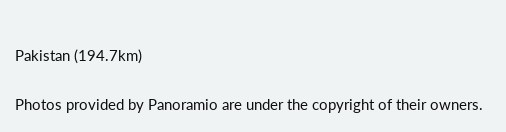Pakistan (194.7km)

Photos provided by Panoramio are under the copyright of their owners.